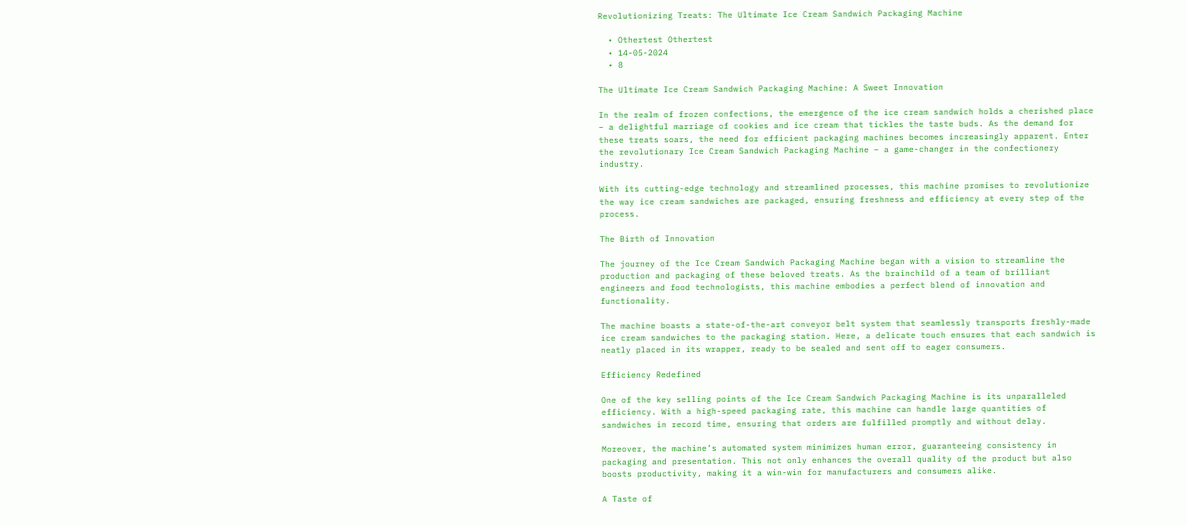Revolutionizing Treats: The Ultimate Ice Cream Sandwich Packaging Machine

  • Othertest Othertest
  • 14-05-2024
  • 8

The Ultimate Ice Cream Sandwich Packaging Machine: A Sweet Innovation

In the realm of frozen confections, the emergence of the ice cream sandwich holds a cherished place – a delightful marriage of cookies and ice cream that tickles the taste buds. As the demand for these treats soars, the need for efficient packaging machines becomes increasingly apparent. Enter the revolutionary Ice Cream Sandwich Packaging Machine – a game-changer in the confectionery industry.

With its cutting-edge technology and streamlined processes, this machine promises to revolutionize the way ice cream sandwiches are packaged, ensuring freshness and efficiency at every step of the process.

The Birth of Innovation

The journey of the Ice Cream Sandwich Packaging Machine began with a vision to streamline the production and packaging of these beloved treats. As the brainchild of a team of brilliant engineers and food technologists, this machine embodies a perfect blend of innovation and functionality.

The machine boasts a state-of-the-art conveyor belt system that seamlessly transports freshly-made ice cream sandwiches to the packaging station. Here, a delicate touch ensures that each sandwich is neatly placed in its wrapper, ready to be sealed and sent off to eager consumers.

Efficiency Redefined

One of the key selling points of the Ice Cream Sandwich Packaging Machine is its unparalleled efficiency. With a high-speed packaging rate, this machine can handle large quantities of sandwiches in record time, ensuring that orders are fulfilled promptly and without delay.

Moreover, the machine’s automated system minimizes human error, guaranteeing consistency in packaging and presentation. This not only enhances the overall quality of the product but also boosts productivity, making it a win-win for manufacturers and consumers alike.

A Taste of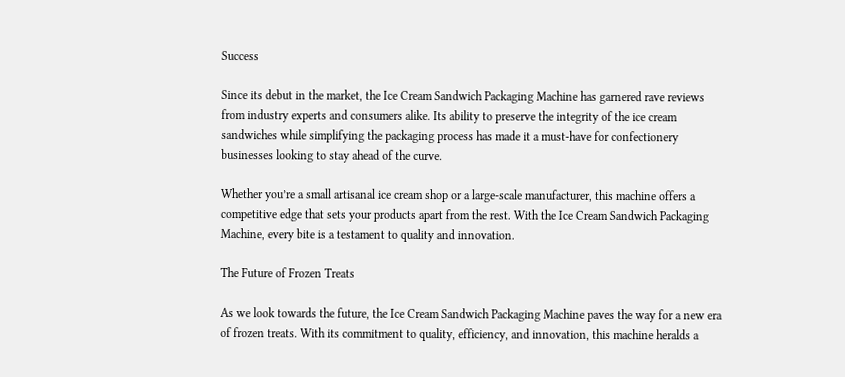Success

Since its debut in the market, the Ice Cream Sandwich Packaging Machine has garnered rave reviews from industry experts and consumers alike. Its ability to preserve the integrity of the ice cream sandwiches while simplifying the packaging process has made it a must-have for confectionery businesses looking to stay ahead of the curve.

Whether you’re a small artisanal ice cream shop or a large-scale manufacturer, this machine offers a competitive edge that sets your products apart from the rest. With the Ice Cream Sandwich Packaging Machine, every bite is a testament to quality and innovation.

The Future of Frozen Treats

As we look towards the future, the Ice Cream Sandwich Packaging Machine paves the way for a new era of frozen treats. With its commitment to quality, efficiency, and innovation, this machine heralds a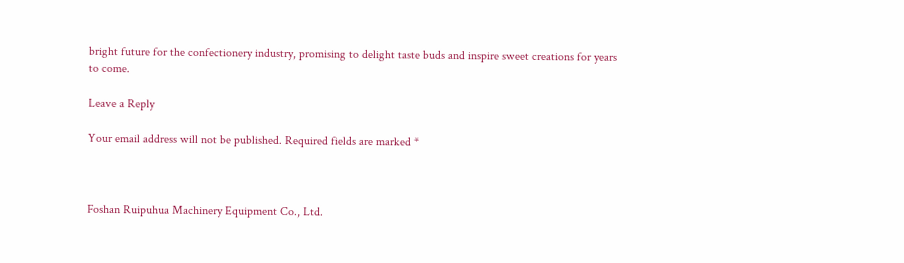bright future for the confectionery industry, promising to delight taste buds and inspire sweet creations for years to come.

Leave a Reply

Your email address will not be published. Required fields are marked *



Foshan Ruipuhua Machinery Equipment Co., Ltd.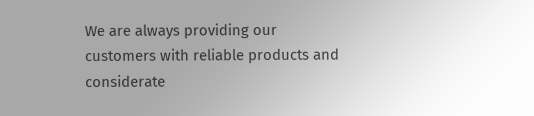We are always providing our customers with reliable products and considerate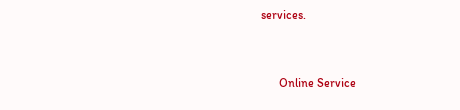services.


      Online Service